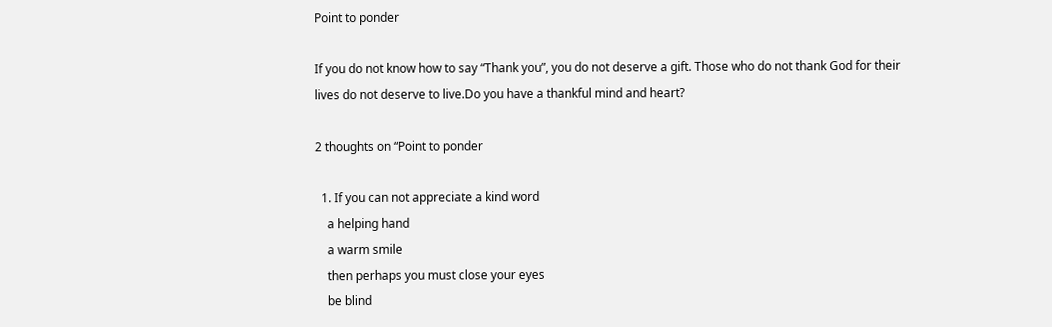Point to ponder

If you do not know how to say “Thank you”, you do not deserve a gift. Those who do not thank God for their lives do not deserve to live.Do you have a thankful mind and heart?

2 thoughts on “Point to ponder

  1. If you can not appreciate a kind word
    a helping hand
    a warm smile
    then perhaps you must close your eyes
    be blind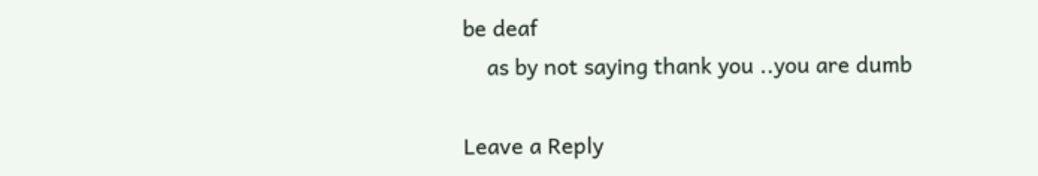be deaf
    as by not saying thank you ..you are dumb

Leave a Reply